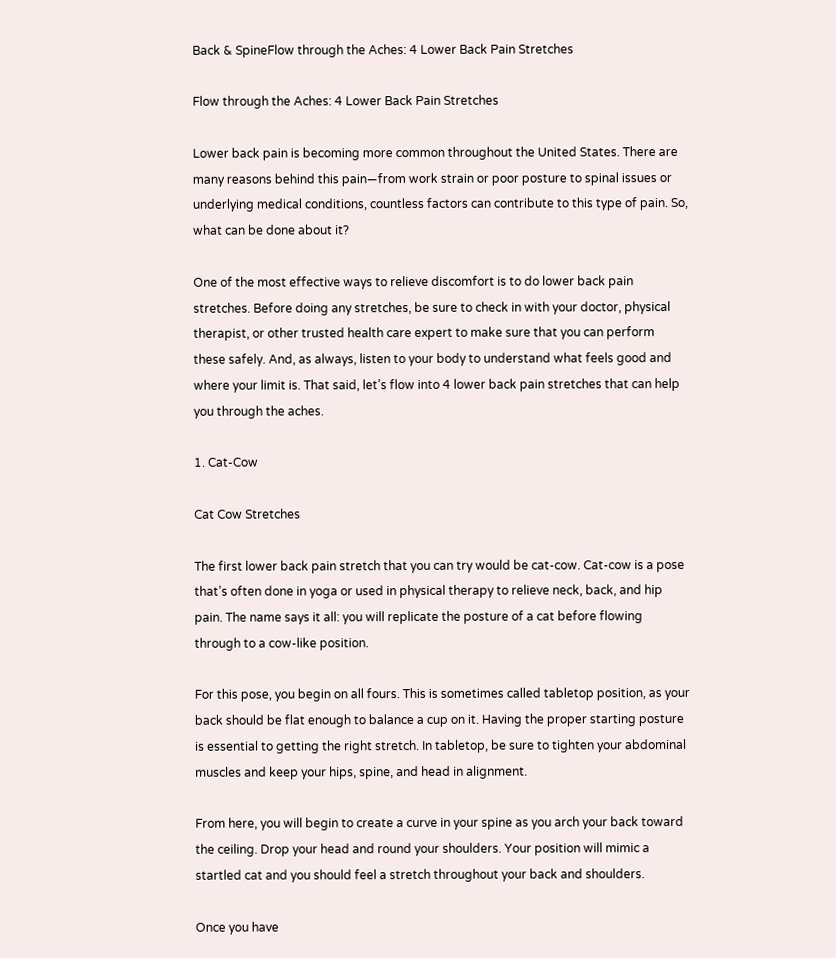Back & SpineFlow through the Aches: 4 Lower Back Pain Stretches

Flow through the Aches: 4 Lower Back Pain Stretches

Lower back pain is becoming more common throughout the United States. There are many reasons behind this pain—from work strain or poor posture to spinal issues or underlying medical conditions, countless factors can contribute to this type of pain. So, what can be done about it?

One of the most effective ways to relieve discomfort is to do lower back pain stretches. Before doing any stretches, be sure to check in with your doctor, physical therapist, or other trusted health care expert to make sure that you can perform these safely. And, as always, listen to your body to understand what feels good and where your limit is. That said, let’s flow into 4 lower back pain stretches that can help you through the aches.

1. Cat-Cow

Cat Cow Stretches

The first lower back pain stretch that you can try would be cat-cow. Cat-cow is a pose that’s often done in yoga or used in physical therapy to relieve neck, back, and hip pain. The name says it all: you will replicate the posture of a cat before flowing through to a cow-like position.

For this pose, you begin on all fours. This is sometimes called tabletop position, as your back should be flat enough to balance a cup on it. Having the proper starting posture is essential to getting the right stretch. In tabletop, be sure to tighten your abdominal muscles and keep your hips, spine, and head in alignment.

From here, you will begin to create a curve in your spine as you arch your back toward the ceiling. Drop your head and round your shoulders. Your position will mimic a startled cat and you should feel a stretch throughout your back and shoulders.

Once you have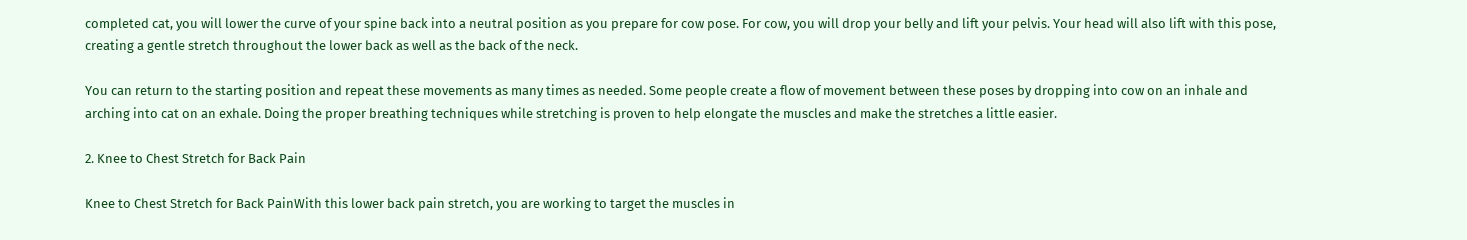completed cat, you will lower the curve of your spine back into a neutral position as you prepare for cow pose. For cow, you will drop your belly and lift your pelvis. Your head will also lift with this pose, creating a gentle stretch throughout the lower back as well as the back of the neck.

You can return to the starting position and repeat these movements as many times as needed. Some people create a flow of movement between these poses by dropping into cow on an inhale and arching into cat on an exhale. Doing the proper breathing techniques while stretching is proven to help elongate the muscles and make the stretches a little easier.

2. Knee to Chest Stretch for Back Pain

Knee to Chest Stretch for Back PainWith this lower back pain stretch, you are working to target the muscles in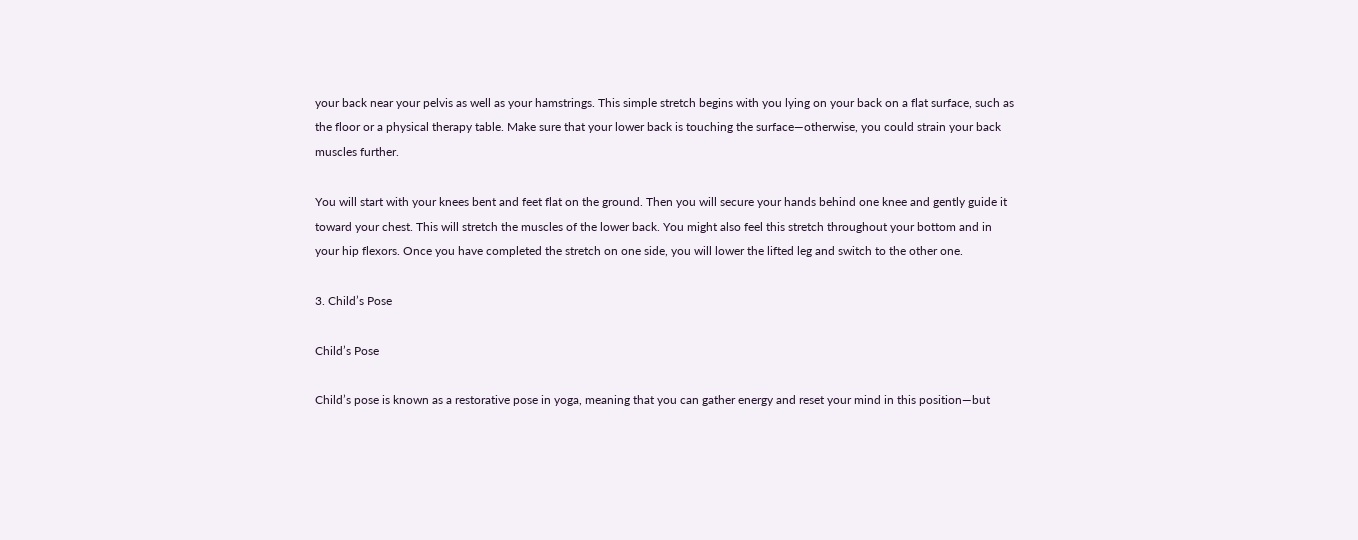your back near your pelvis as well as your hamstrings. This simple stretch begins with you lying on your back on a flat surface, such as the floor or a physical therapy table. Make sure that your lower back is touching the surface—otherwise, you could strain your back muscles further.

You will start with your knees bent and feet flat on the ground. Then you will secure your hands behind one knee and gently guide it toward your chest. This will stretch the muscles of the lower back. You might also feel this stretch throughout your bottom and in your hip flexors. Once you have completed the stretch on one side, you will lower the lifted leg and switch to the other one.

3. Child’s Pose

Child’s Pose

Child’s pose is known as a restorative pose in yoga, meaning that you can gather energy and reset your mind in this position—but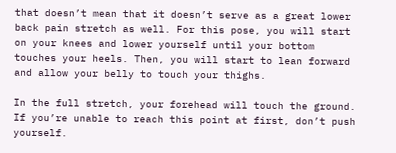that doesn’t mean that it doesn’t serve as a great lower back pain stretch as well. For this pose, you will start on your knees and lower yourself until your bottom touches your heels. Then, you will start to lean forward and allow your belly to touch your thighs.

In the full stretch, your forehead will touch the ground. If you’re unable to reach this point at first, don’t push yourself.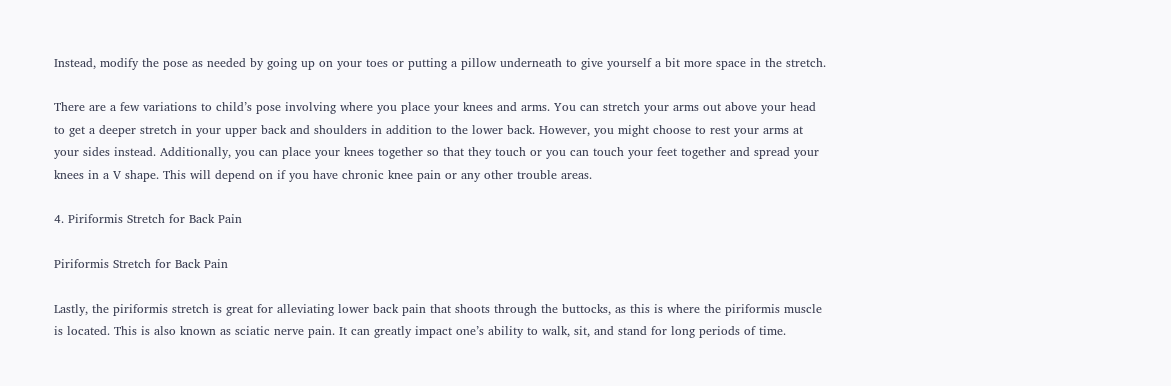Instead, modify the pose as needed by going up on your toes or putting a pillow underneath to give yourself a bit more space in the stretch.

There are a few variations to child’s pose involving where you place your knees and arms. You can stretch your arms out above your head to get a deeper stretch in your upper back and shoulders in addition to the lower back. However, you might choose to rest your arms at your sides instead. Additionally, you can place your knees together so that they touch or you can touch your feet together and spread your knees in a V shape. This will depend on if you have chronic knee pain or any other trouble areas.

4. Piriformis Stretch for Back Pain

Piriformis Stretch for Back Pain

Lastly, the piriformis stretch is great for alleviating lower back pain that shoots through the buttocks, as this is where the piriformis muscle is located. This is also known as sciatic nerve pain. It can greatly impact one’s ability to walk, sit, and stand for long periods of time.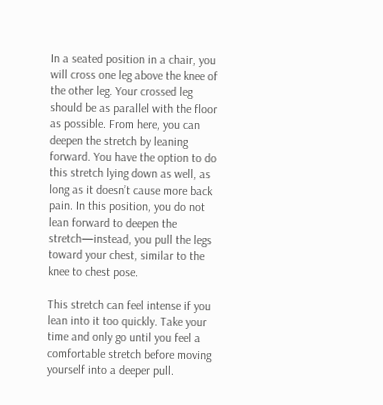In a seated position in a chair, you will cross one leg above the knee of the other leg. Your crossed leg should be as parallel with the floor as possible. From here, you can deepen the stretch by leaning forward. You have the option to do this stretch lying down as well, as long as it doesn’t cause more back pain. In this position, you do not lean forward to deepen the stretch—instead, you pull the legs toward your chest, similar to the knee to chest pose.

This stretch can feel intense if you lean into it too quickly. Take your time and only go until you feel a comfortable stretch before moving yourself into a deeper pull.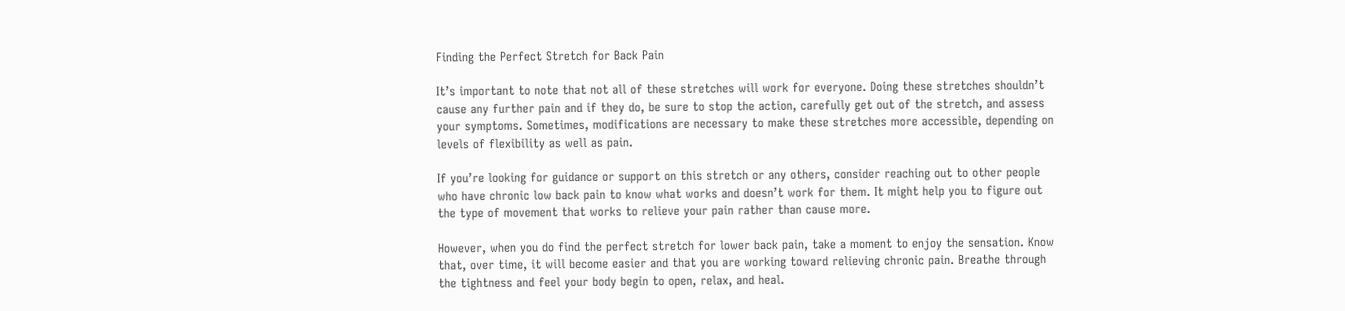Finding the Perfect Stretch for Back Pain

It’s important to note that not all of these stretches will work for everyone. Doing these stretches shouldn’t cause any further pain and if they do, be sure to stop the action, carefully get out of the stretch, and assess your symptoms. Sometimes, modifications are necessary to make these stretches more accessible, depending on levels of flexibility as well as pain.

If you’re looking for guidance or support on this stretch or any others, consider reaching out to other people who have chronic low back pain to know what works and doesn’t work for them. It might help you to figure out the type of movement that works to relieve your pain rather than cause more.

However, when you do find the perfect stretch for lower back pain, take a moment to enjoy the sensation. Know that, over time, it will become easier and that you are working toward relieving chronic pain. Breathe through the tightness and feel your body begin to open, relax, and heal.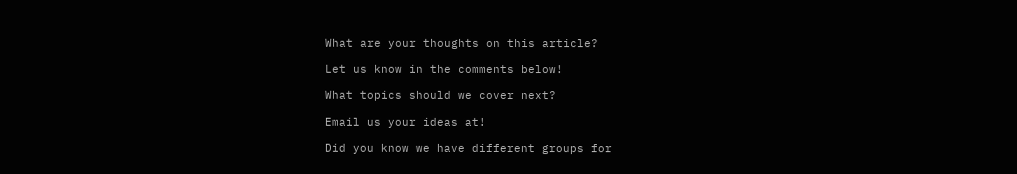What are your thoughts on this article?

Let us know in the comments below!

What topics should we cover next?

Email us your ideas at!

Did you know we have different groups for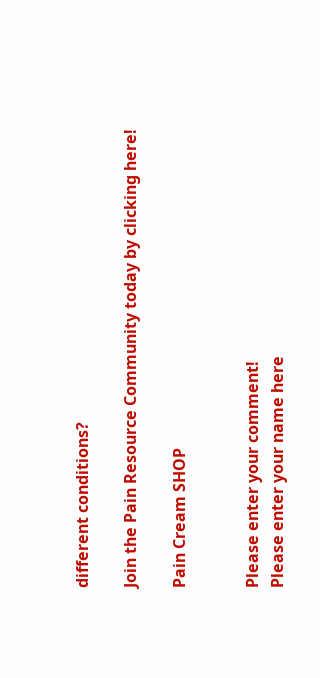different conditions?

Join the Pain Resource Community today by clicking here!

Pain Cream SHOP


Please enter your comment!
Please enter your name here